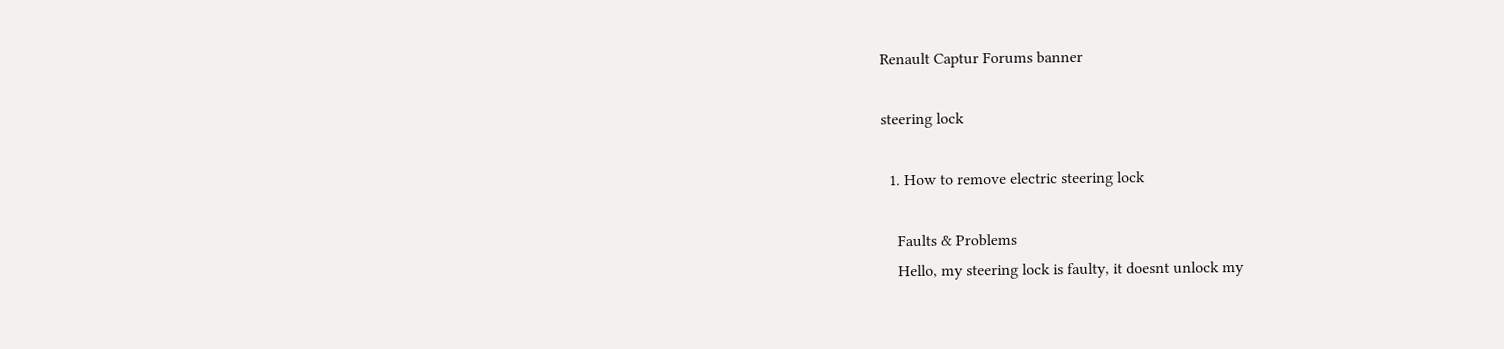Renault Captur Forums banner

steering lock

  1. How to remove electric steering lock

    Faults & Problems
    Hello, my steering lock is faulty, it doesnt unlock my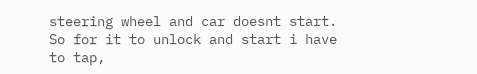steering wheel and car doesnt start. So for it to unlock and start i have to tap,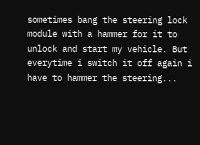sometimes bang the steering lock module with a hammer for it to unlock and start my vehicle. But everytime i switch it off again i have to hammer the steering...